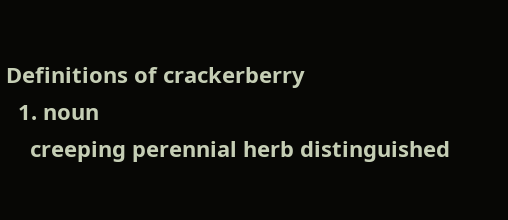Definitions of crackerberry
  1. noun
    creeping perennial herb distinguished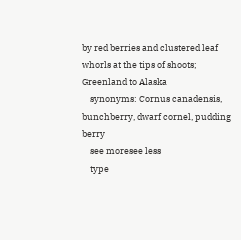by red berries and clustered leaf whorls at the tips of shoots; Greenland to Alaska
    synonyms: Cornus canadensis, bunchberry, dwarf cornel, pudding berry
    see moresee less
    type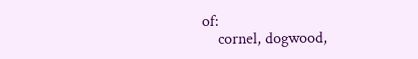of:
    cornel, dogwood,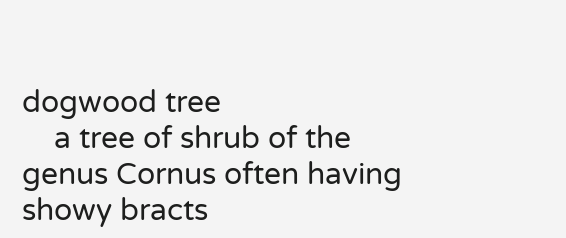dogwood tree
    a tree of shrub of the genus Cornus often having showy bracts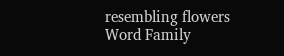resembling flowers
Word Family